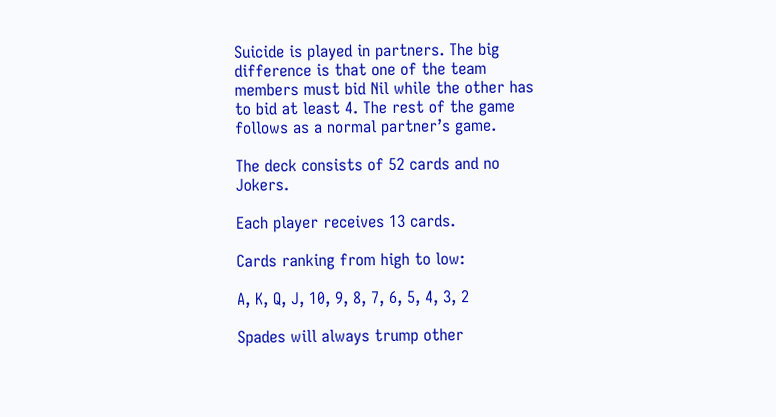Suicide is played in partners. The big difference is that one of the team members must bid Nil while the other has to bid at least 4. The rest of the game follows as a normal partner’s game.

The deck consists of 52 cards and no Jokers.

Each player receives 13 cards.

Cards ranking from high to low:

A, K, Q, J, 10, 9, 8, 7, 6, 5, 4, 3, 2

Spades will always trump other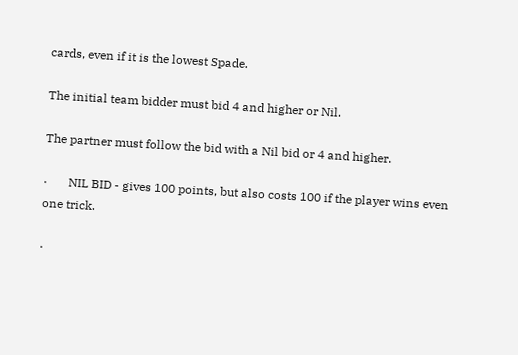cards, even if it is the lowest Spade.

The initial team bidder must bid 4 and higher or Nil.

The partner must follow the bid with a Nil bid or 4 and higher.

·       NIL BID - gives 100 points, but also costs 100 if the player wins even one trick.

·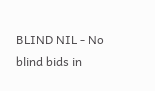BLIND NIL - No blind bids in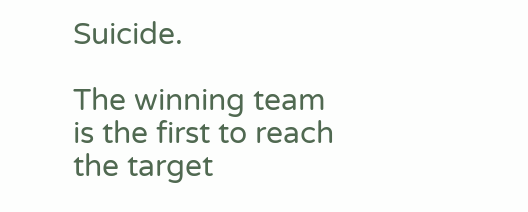Suicide.

The winning team is the first to reach the target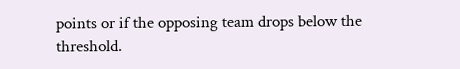points or if the opposing team drops below the threshold.